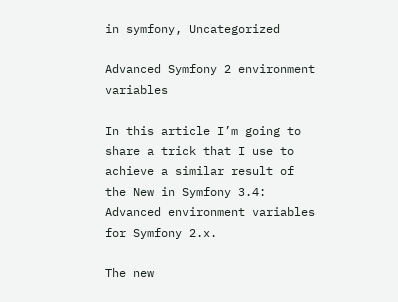in symfony, Uncategorized

Advanced Symfony 2 environment variables

In this article I’m going to share a trick that I use to achieve a similar result of the New in Symfony 3.4: Advanced environment variables for Symfony 2.x.

The new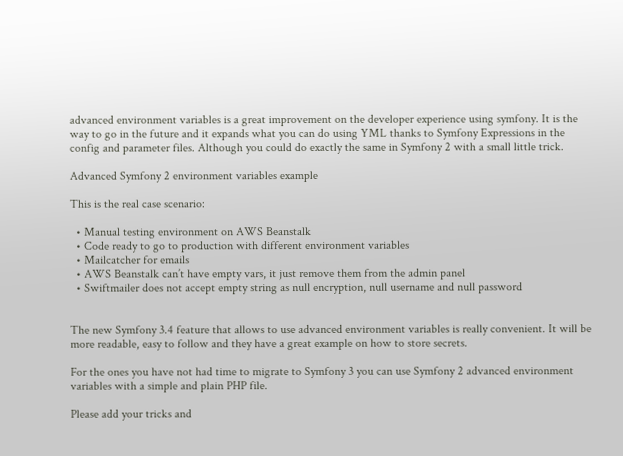advanced environment variables is a great improvement on the developer experience using symfony. It is the way to go in the future and it expands what you can do using YML thanks to Symfony Expressions in the config and parameter files. Although you could do exactly the same in Symfony 2 with a small little trick.

Advanced Symfony 2 environment variables example

This is the real case scenario:

  • Manual testing environment on AWS Beanstalk
  • Code ready to go to production with different environment variables
  • Mailcatcher for emails
  • AWS Beanstalk can’t have empty vars, it just remove them from the admin panel
  • Swiftmailer does not accept empty string as null encryption, null username and null password


The new Symfony 3.4 feature that allows to use advanced environment variables is really convenient. It will be more readable, easy to follow and they have a great example on how to store secrets.

For the ones you have not had time to migrate to Symfony 3 you can use Symfony 2 advanced environment variables with a simple and plain PHP file.

Please add your tricks and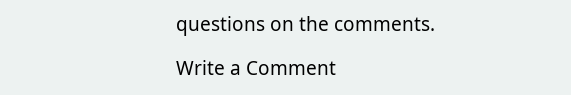questions on the comments.

Write a Comment